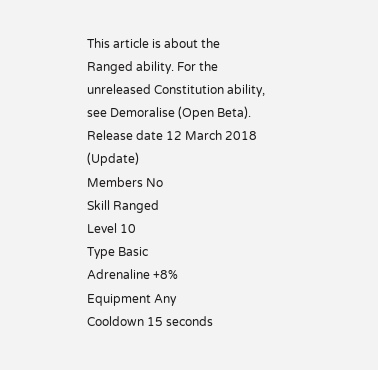This article is about the Ranged ability. For the unreleased Constitution ability, see Demoralise (Open Beta).
Release date 12 March 2018 (Update)
Members No
Skill Ranged
Level 10
Type Basic
Adrenaline +8%
Equipment Any
Cooldown 15 seconds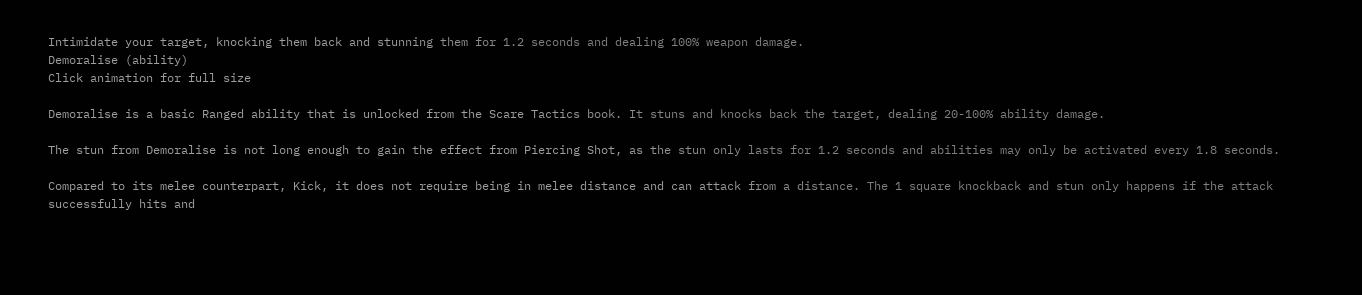Intimidate your target, knocking them back and stunning them for 1.2 seconds and dealing 100% weapon damage.
Demoralise (ability)
Click animation for full size

Demoralise is a basic Ranged ability that is unlocked from the Scare Tactics book. It stuns and knocks back the target, dealing 20-100% ability damage.

The stun from Demoralise is not long enough to gain the effect from Piercing Shot, as the stun only lasts for 1.2 seconds and abilities may only be activated every 1.8 seconds.

Compared to its melee counterpart, Kick, it does not require being in melee distance and can attack from a distance. The 1 square knockback and stun only happens if the attack successfully hits and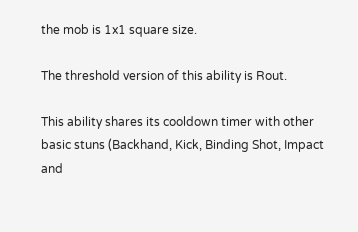the mob is 1x1 square size.

The threshold version of this ability is Rout.

This ability shares its cooldown timer with other basic stuns (Backhand, Kick, Binding Shot, Impact and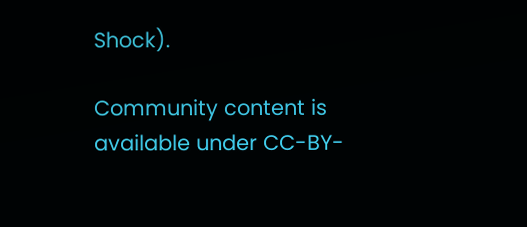Shock).

Community content is available under CC-BY-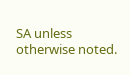SA unless otherwise noted.